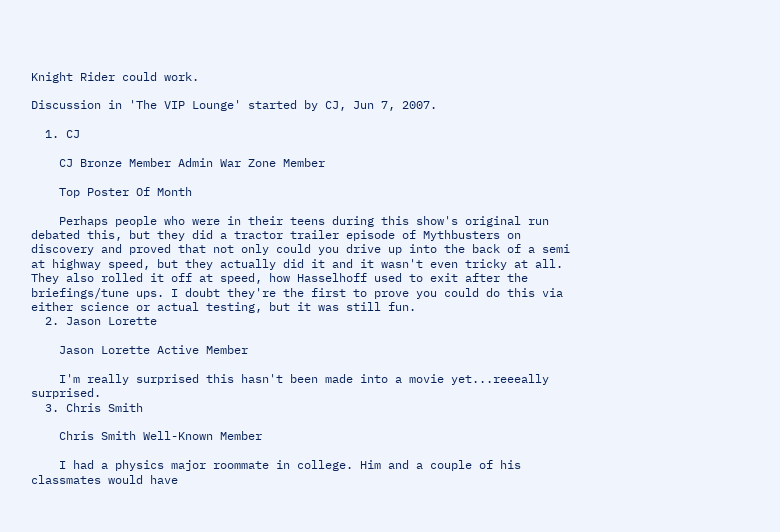Knight Rider could work.

Discussion in 'The VIP Lounge' started by CJ, Jun 7, 2007.

  1. CJ

    CJ Bronze Member Admin War Zone Member

    Top Poster Of Month

    Perhaps people who were in their teens during this show's original run debated this, but they did a tractor trailer episode of Mythbusters on discovery and proved that not only could you drive up into the back of a semi at highway speed, but they actually did it and it wasn't even tricky at all. They also rolled it off at speed, how Hasselhoff used to exit after the briefings/tune ups. I doubt they're the first to prove you could do this via either science or actual testing, but it was still fun.
  2. Jason Lorette

    Jason Lorette Active Member

    I'm really surprised this hasn't been made into a movie yet...reeeally surprised.
  3. Chris Smith

    Chris Smith Well-Known Member

    I had a physics major roommate in college. Him and a couple of his classmates would have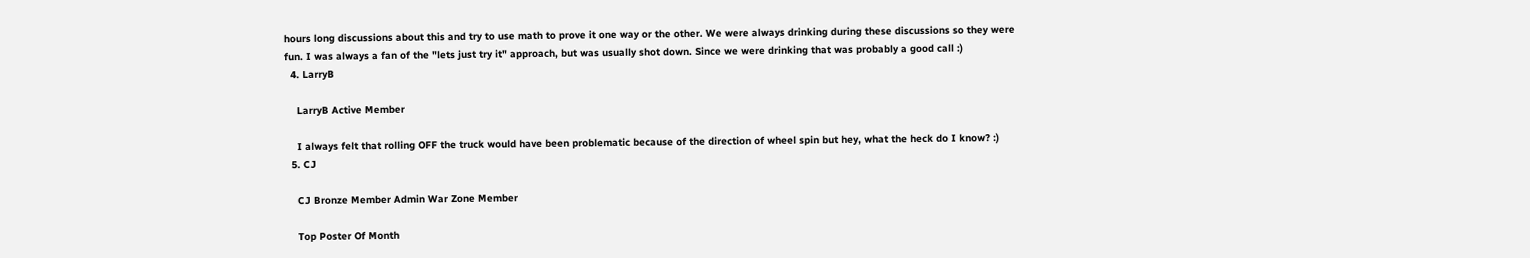hours long discussions about this and try to use math to prove it one way or the other. We were always drinking during these discussions so they were fun. I was always a fan of the "lets just try it" approach, but was usually shot down. Since we were drinking that was probably a good call :)
  4. LarryB

    LarryB Active Member

    I always felt that rolling OFF the truck would have been problematic because of the direction of wheel spin but hey, what the heck do I know? :)
  5. CJ

    CJ Bronze Member Admin War Zone Member

    Top Poster Of Month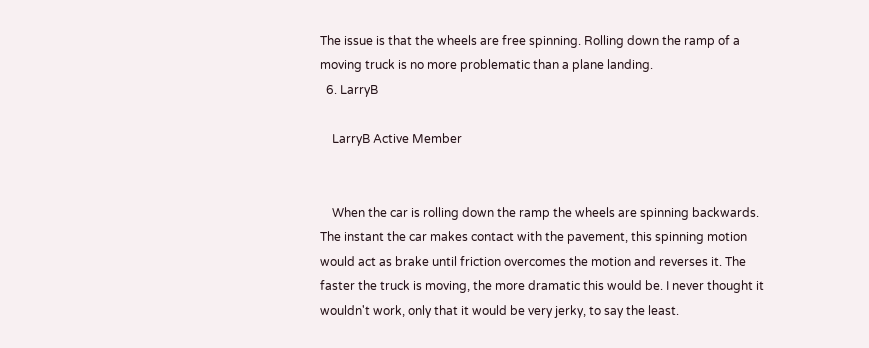The issue is that the wheels are free spinning. Rolling down the ramp of a moving truck is no more problematic than a plane landing.
  6. LarryB

    LarryB Active Member


    When the car is rolling down the ramp the wheels are spinning backwards. The instant the car makes contact with the pavement, this spinning motion would act as brake until friction overcomes the motion and reverses it. The faster the truck is moving, the more dramatic this would be. I never thought it wouldn't work, only that it would be very jerky, to say the least.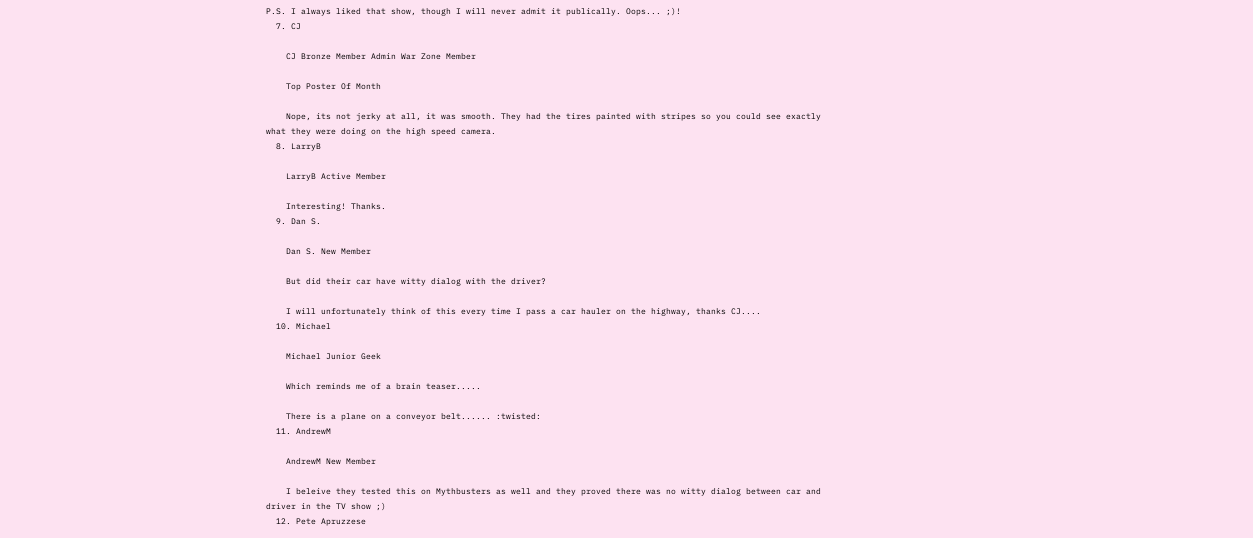P.S. I always liked that show, though I will never admit it publically. Oops... ;)!
  7. CJ

    CJ Bronze Member Admin War Zone Member

    Top Poster Of Month

    Nope, its not jerky at all, it was smooth. They had the tires painted with stripes so you could see exactly what they were doing on the high speed camera.
  8. LarryB

    LarryB Active Member

    Interesting! Thanks.
  9. Dan S.

    Dan S. New Member

    But did their car have witty dialog with the driver?

    I will unfortunately think of this every time I pass a car hauler on the highway, thanks CJ....
  10. Michael

    Michael Junior Geek

    Which reminds me of a brain teaser.....

    There is a plane on a conveyor belt...... :twisted:
  11. AndrewM

    AndrewM New Member

    I beleive they tested this on Mythbusters as well and they proved there was no witty dialog between car and driver in the TV show ;)
  12. Pete Apruzzese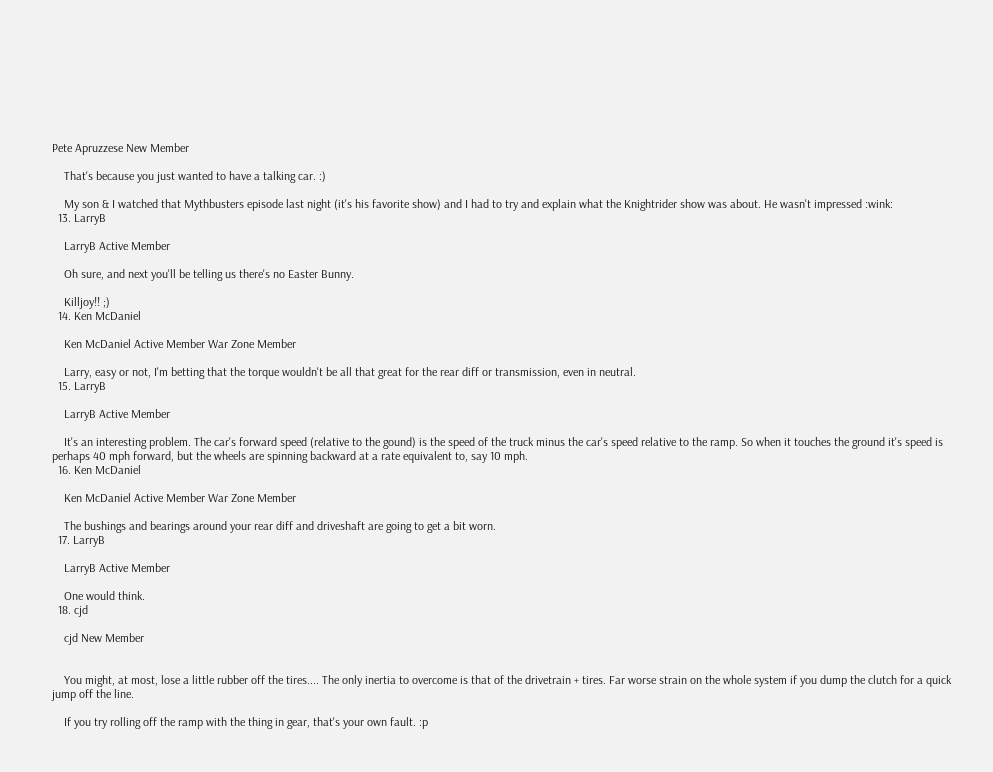Pete Apruzzese New Member

    That's because you just wanted to have a talking car. :)

    My son & I watched that Mythbusters episode last night (it's his favorite show) and I had to try and explain what the Knightrider show was about. He wasn't impressed :wink:
  13. LarryB

    LarryB Active Member

    Oh sure, and next you'll be telling us there's no Easter Bunny.

    Killjoy!! ;)
  14. Ken McDaniel

    Ken McDaniel Active Member War Zone Member

    Larry, easy or not, I'm betting that the torque wouldn't be all that great for the rear diff or transmission, even in neutral.
  15. LarryB

    LarryB Active Member

    It's an interesting problem. The car's forward speed (relative to the gound) is the speed of the truck minus the car's speed relative to the ramp. So when it touches the ground it's speed is perhaps 40 mph forward, but the wheels are spinning backward at a rate equivalent to, say 10 mph.
  16. Ken McDaniel

    Ken McDaniel Active Member War Zone Member

    The bushings and bearings around your rear diff and driveshaft are going to get a bit worn.
  17. LarryB

    LarryB Active Member

    One would think.
  18. cjd

    cjd New Member


    You might, at most, lose a little rubber off the tires.... The only inertia to overcome is that of the drivetrain + tires. Far worse strain on the whole system if you dump the clutch for a quick jump off the line.

    If you try rolling off the ramp with the thing in gear, that's your own fault. :p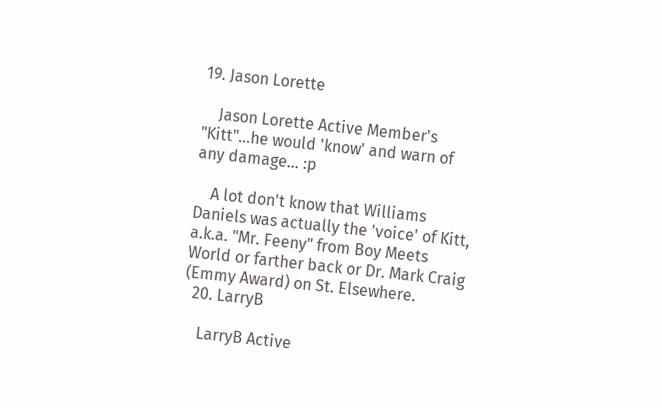19. Jason Lorette

    Jason Lorette Active Member's "Kitt"...he would 'know' and warn of any damage... :p

    A lot don't know that Williams Daniels was actually the 'voice' of Kitt, a.k.a. "Mr. Feeny" from Boy Meets World or farther back or Dr. Mark Craig (Emmy Award) on St. Elsewhere.
  20. LarryB

    LarryB Active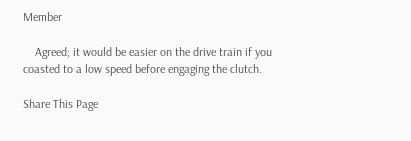Member

    Agreed; it would be easier on the drive train if you coasted to a low speed before engaging the clutch.

Share This Page